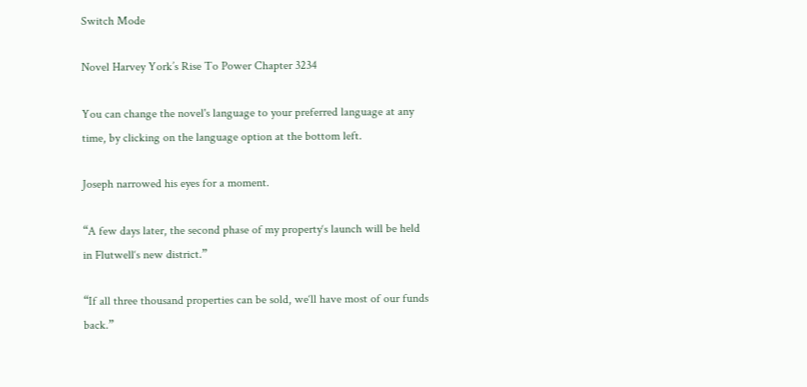Switch Mode

Novel Harvey York’s Rise To Power Chapter 3234

You can change the novel's language to your preferred language at any time, by clicking on the language option at the bottom left.

Joseph narrowed his eyes for a moment.

“A few days later, the second phase of my property‘s launch will be held in Flutwell‘s new district.”

“If all three thousand properties can be sold, we‘ll have most of our funds back.”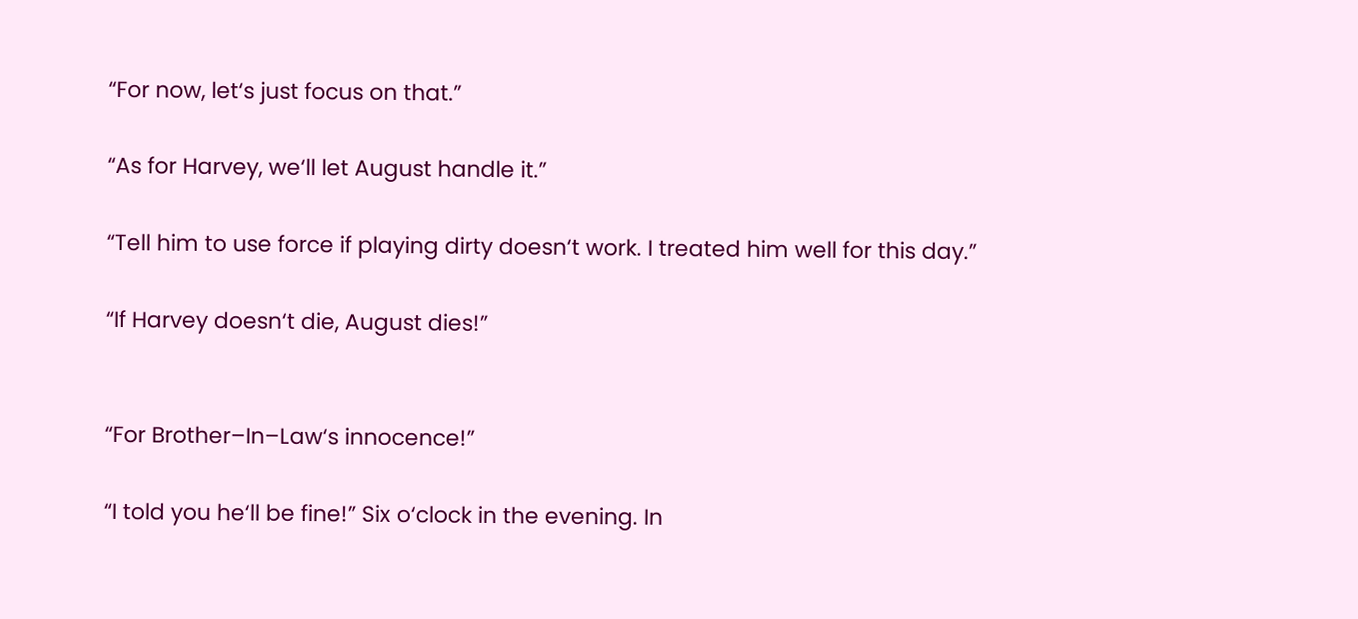“For now, let‘s just focus on that.”

“As for Harvey, we‘ll let August handle it.”

“Tell him to use force if playing dirty doesn‘t work. I treated him well for this day.”

“If Harvey doesn‘t die, August dies!”


“For Brother–In–Law‘s innocence!”

“I told you he‘ll be fine!” Six o‘clock in the evening. In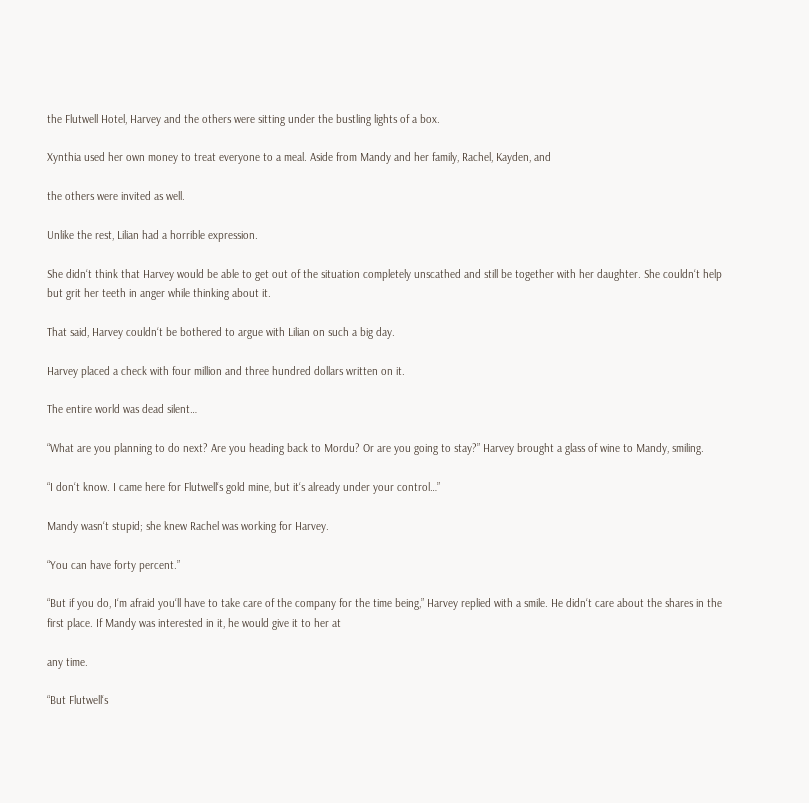the Flutwell Hotel, Harvey and the others were sitting under the bustling lights of a box.

Xynthia used her own money to treat everyone to a meal. Aside from Mandy and her family, Rachel, Kayden, and

the others were invited as well.

Unlike the rest, Lilian had a horrible expression.

She didn‘t think that Harvey would be able to get out of the situation completely unscathed and still be together with her daughter. She couldn‘t help but grit her teeth in anger while thinking about it.

That said, Harvey couldn‘t be bothered to argue with Lilian on such a big day.

Harvey placed a check with four million and three hundred dollars written on it.

The entire world was dead silent…

“What are you planning to do next? Are you heading back to Mordu? Or are you going to stay?” Harvey brought a glass of wine to Mandy, smiling.

“I don‘t know. I came here for Flutwell‘s gold mine, but it‘s already under your control…”

Mandy wasn‘t stupid; she knew Rachel was working for Harvey.

“You can have forty percent.”

“But if you do, I‘m afraid you‘ll have to take care of the company for the time being,” Harvey replied with a smile. He didn‘t care about the shares in the first place. If Mandy was interested in it, he would give it to her at

any time.

“But Flutwell‘s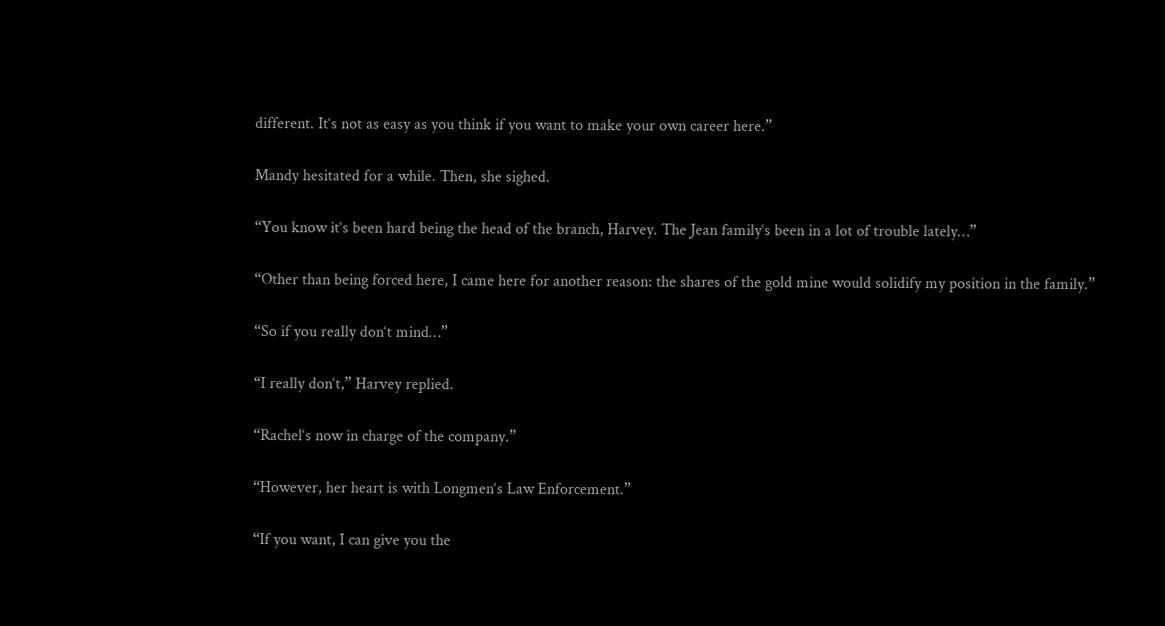different. It‘s not as easy as you think if you want to make your own career here.”

Mandy hesitated for a while. Then, she sighed.

“You know it‘s been hard being the head of the branch, Harvey. The Jean family‘s been in a lot of trouble lately…”

“Other than being forced here, I came here for another reason: the shares of the gold mine would solidify my position in the family.”

“So if you really don‘t mind…”

“I really don‘t,” Harvey replied.

“Rachel‘s now in charge of the company.”

“However, her heart is with Longmen‘s Law Enforcement.”

“If you want, I can give you the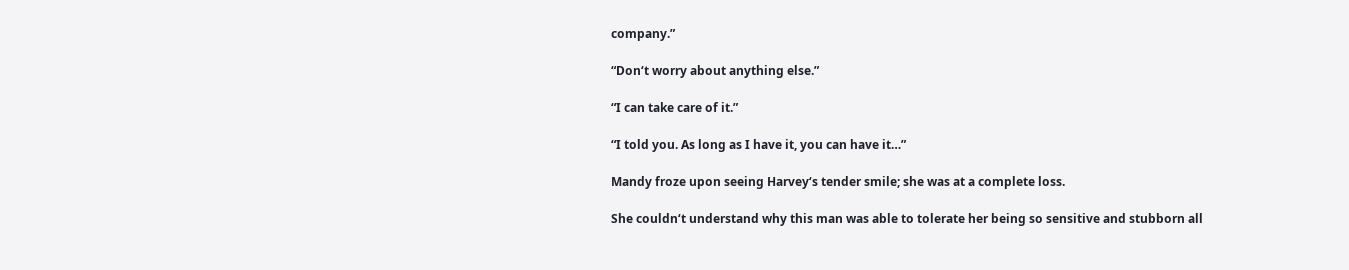company.”

“Don‘t worry about anything else.”

“I can take care of it.”

“I told you. As long as I have it, you can have it…”

Mandy froze upon seeing Harvey‘s tender smile; she was at a complete loss.

She couldn‘t understand why this man was able to tolerate her being so sensitive and stubborn all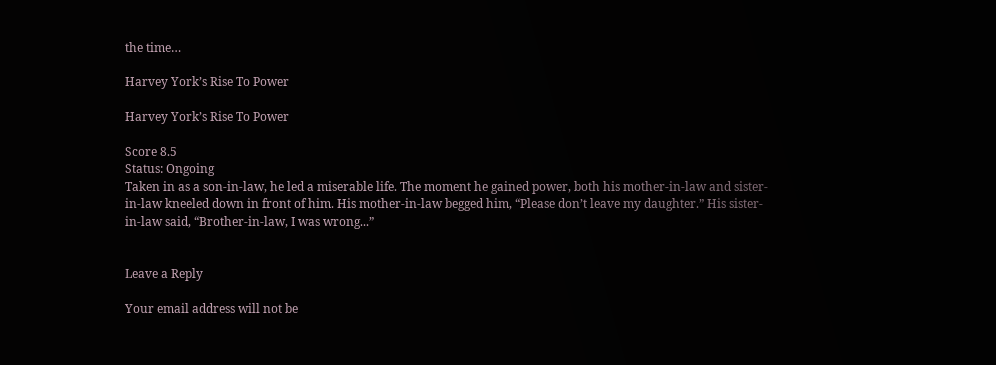the time…

Harvey York’s Rise To Power

Harvey York’s Rise To Power

Score 8.5
Status: Ongoing
Taken in as a son-in-law, he led a miserable life. The moment he gained power, both his mother-in-law and sister-in-law kneeled down in front of him. His mother-in-law begged him, “Please don’t leave my daughter.” His sister-in-law said, “Brother-in-law, I was wrong...”


Leave a Reply

Your email address will not be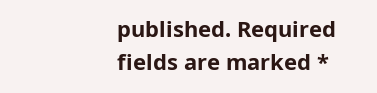published. Required fields are marked *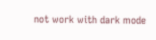not work with dark mode